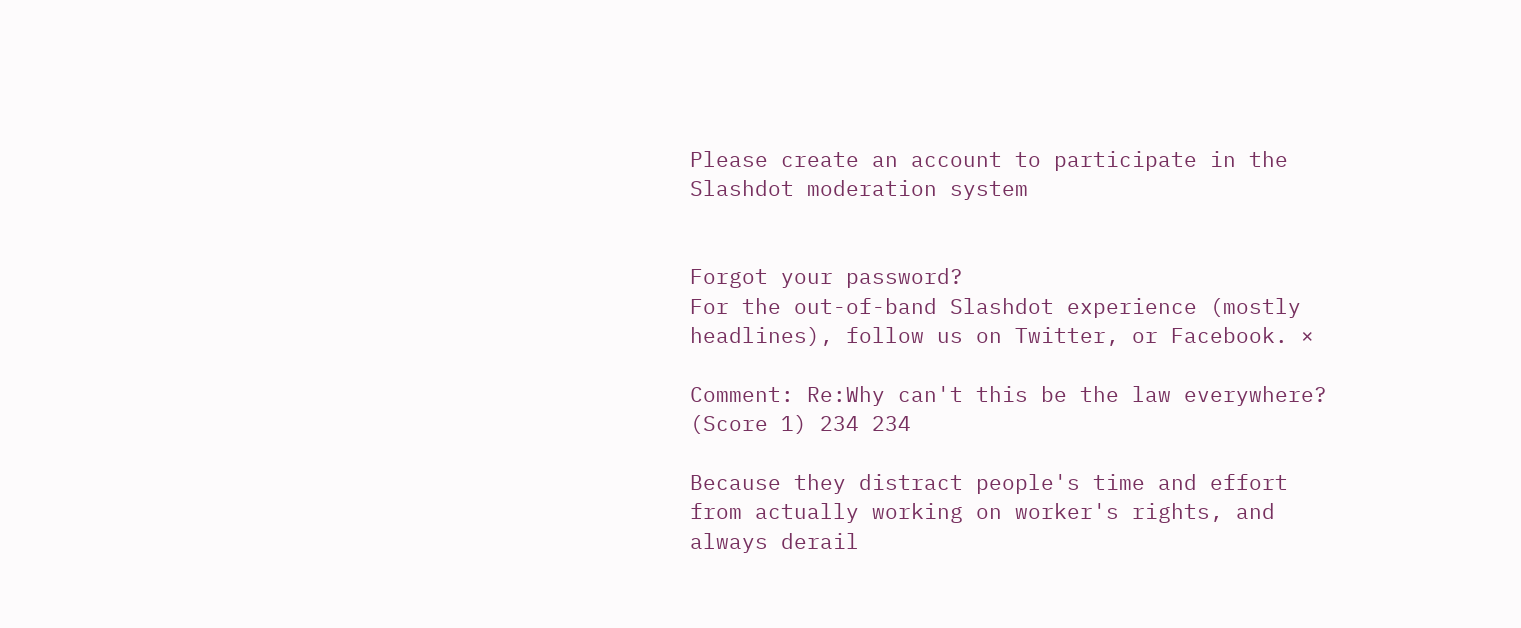Please create an account to participate in the Slashdot moderation system


Forgot your password?
For the out-of-band Slashdot experience (mostly headlines), follow us on Twitter, or Facebook. ×

Comment: Re:Why can't this be the law everywhere? (Score 1) 234 234

Because they distract people's time and effort from actually working on worker's rights, and always derail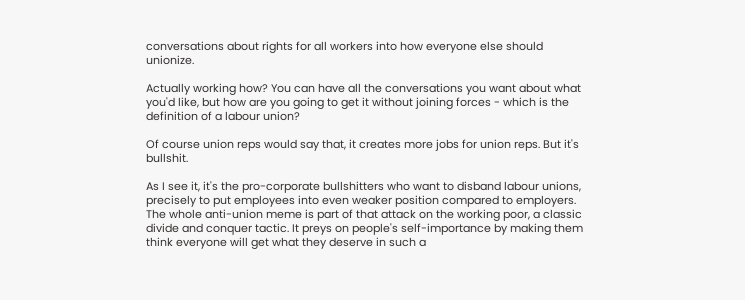conversations about rights for all workers into how everyone else should unionize.

Actually working how? You can have all the conversations you want about what you'd like, but how are you going to get it without joining forces - which is the definition of a labour union?

Of course union reps would say that, it creates more jobs for union reps. But it's bullshit.

As I see it, it's the pro-corporate bullshitters who want to disband labour unions, precisely to put employees into even weaker position compared to employers. The whole anti-union meme is part of that attack on the working poor, a classic divide and conquer tactic. It preys on people's self-importance by making them think everyone will get what they deserve in such a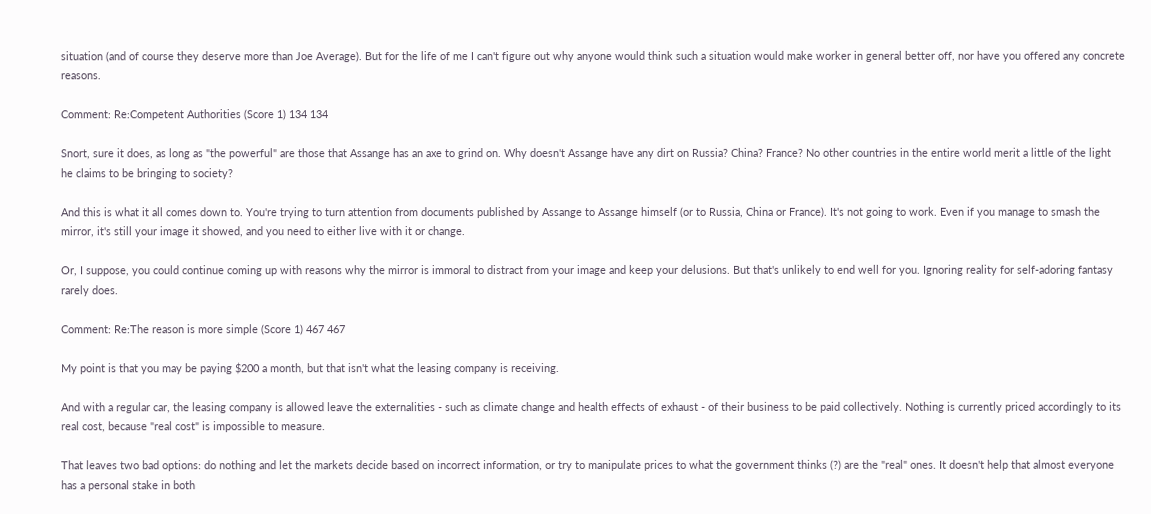situation (and of course they deserve more than Joe Average). But for the life of me I can't figure out why anyone would think such a situation would make worker in general better off, nor have you offered any concrete reasons.

Comment: Re:Competent Authorities (Score 1) 134 134

Snort, sure it does, as long as "the powerful" are those that Assange has an axe to grind on. Why doesn't Assange have any dirt on Russia? China? France? No other countries in the entire world merit a little of the light he claims to be bringing to society?

And this is what it all comes down to. You're trying to turn attention from documents published by Assange to Assange himself (or to Russia, China or France). It's not going to work. Even if you manage to smash the mirror, it's still your image it showed, and you need to either live with it or change.

Or, I suppose, you could continue coming up with reasons why the mirror is immoral to distract from your image and keep your delusions. But that's unlikely to end well for you. Ignoring reality for self-adoring fantasy rarely does.

Comment: Re:The reason is more simple (Score 1) 467 467

My point is that you may be paying $200 a month, but that isn't what the leasing company is receiving.

And with a regular car, the leasing company is allowed leave the externalities - such as climate change and health effects of exhaust - of their business to be paid collectively. Nothing is currently priced accordingly to its real cost, because "real cost" is impossible to measure.

That leaves two bad options: do nothing and let the markets decide based on incorrect information, or try to manipulate prices to what the government thinks (?) are the "real" ones. It doesn't help that almost everyone has a personal stake in both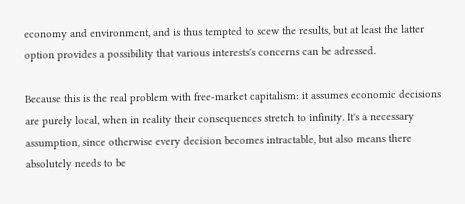economy and environment, and is thus tempted to scew the results, but at least the latter option provides a possibility that various interests's concerns can be adressed.

Because this is the real problem with free-market capitalism: it assumes economic decisions are purely local, when in reality their consequences stretch to infinity. It's a necessary assumption, since otherwise every decision becomes intractable, but also means there absolutely needs to be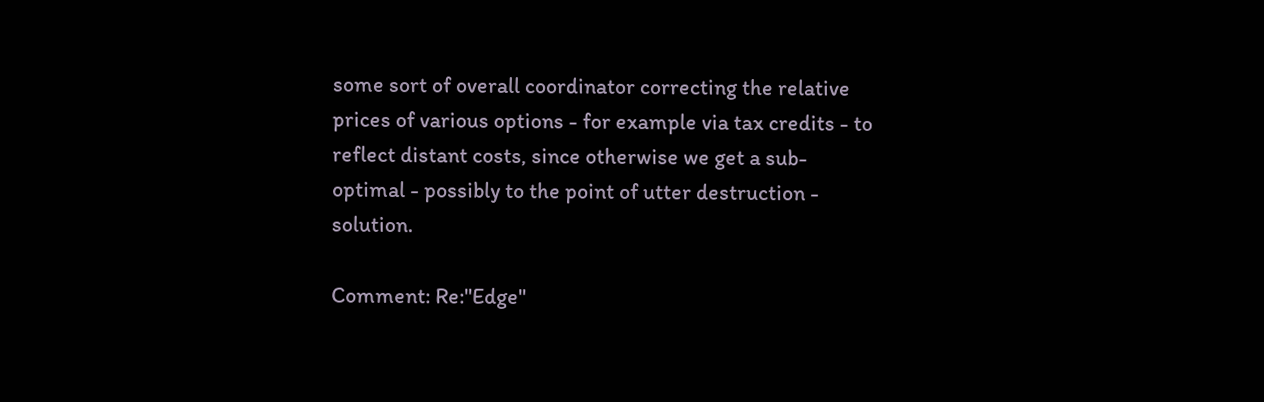some sort of overall coordinator correcting the relative prices of various options - for example via tax credits - to reflect distant costs, since otherwise we get a sub-optimal - possibly to the point of utter destruction - solution.

Comment: Re:"Edge"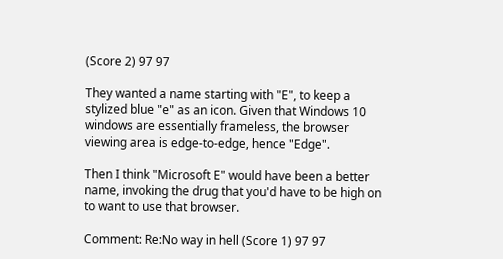(Score 2) 97 97

They wanted a name starting with "E", to keep a stylized blue "e" as an icon. Given that Windows 10 windows are essentially frameless, the browser viewing area is edge-to-edge, hence "Edge".

Then I think "Microsoft E" would have been a better name, invoking the drug that you'd have to be high on to want to use that browser.

Comment: Re:No way in hell (Score 1) 97 97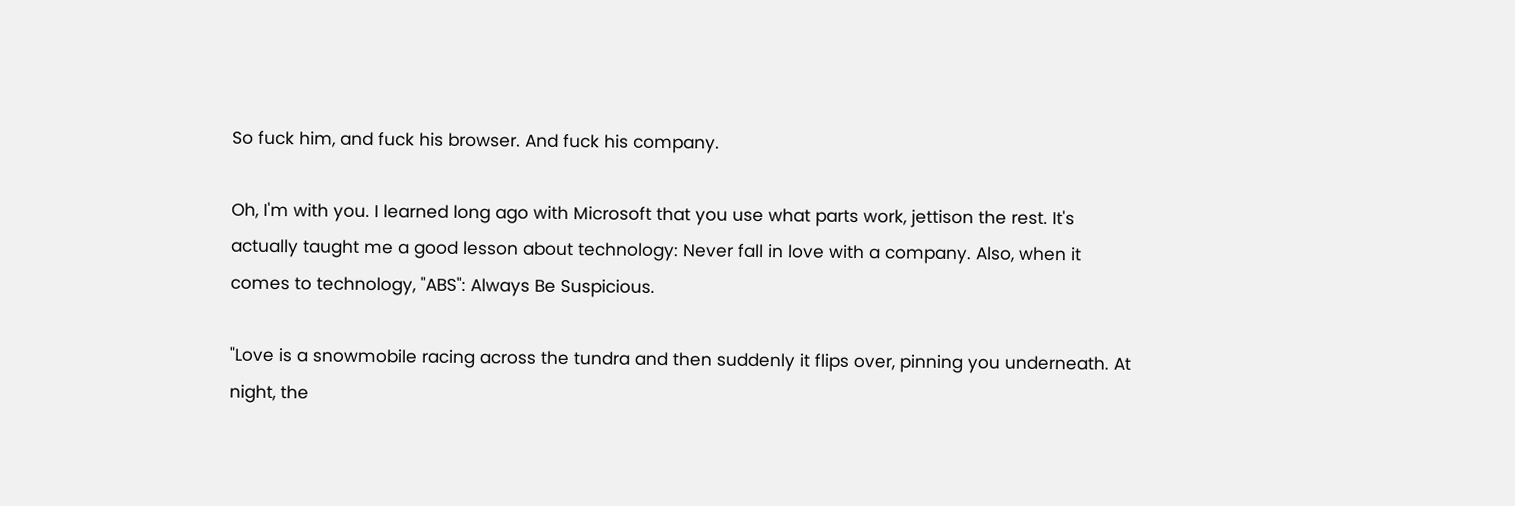So fuck him, and fuck his browser. And fuck his company.

Oh, I'm with you. I learned long ago with Microsoft that you use what parts work, jettison the rest. It's actually taught me a good lesson about technology: Never fall in love with a company. Also, when it comes to technology, "ABS": Always Be Suspicious.

"Love is a snowmobile racing across the tundra and then suddenly it flips over, pinning you underneath. At night, the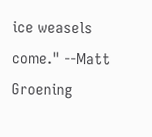ice weasels come." --Matt Groening